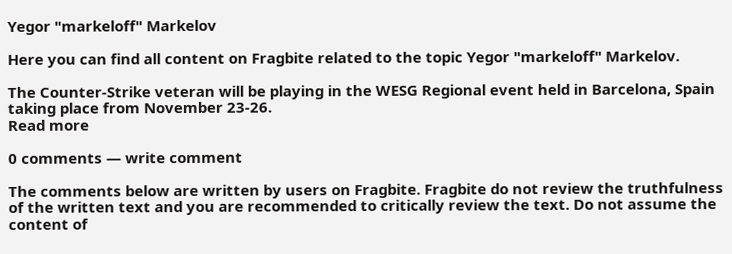Yegor "markeloff" Markelov

Here you can find all content on Fragbite related to the topic Yegor "markeloff" Markelov.

The Counter-Strike veteran will be playing in the WESG Regional event held in Barcelona, Spain taking place from November 23-26.
Read more

0 comments — write comment

The comments below are written by users on Fragbite. Fragbite do not review the truthfulness of the written text and you are recommended to critically review the text. Do not assume the content of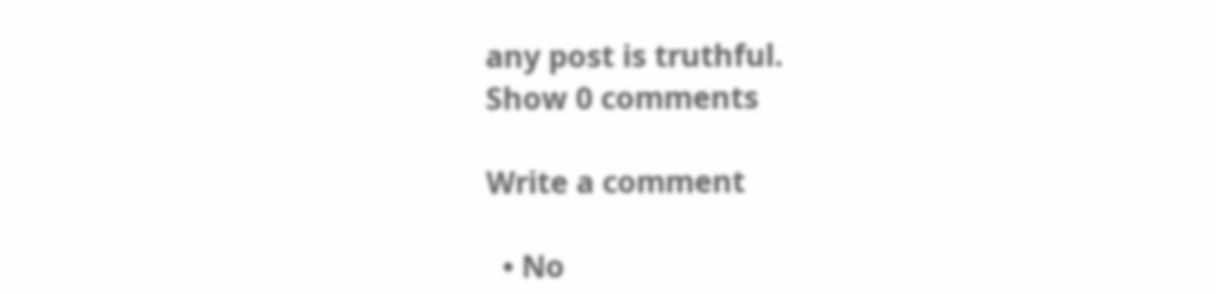any post is truthful.
Show 0 comments

Write a comment

  • No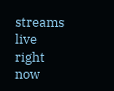streams live right now